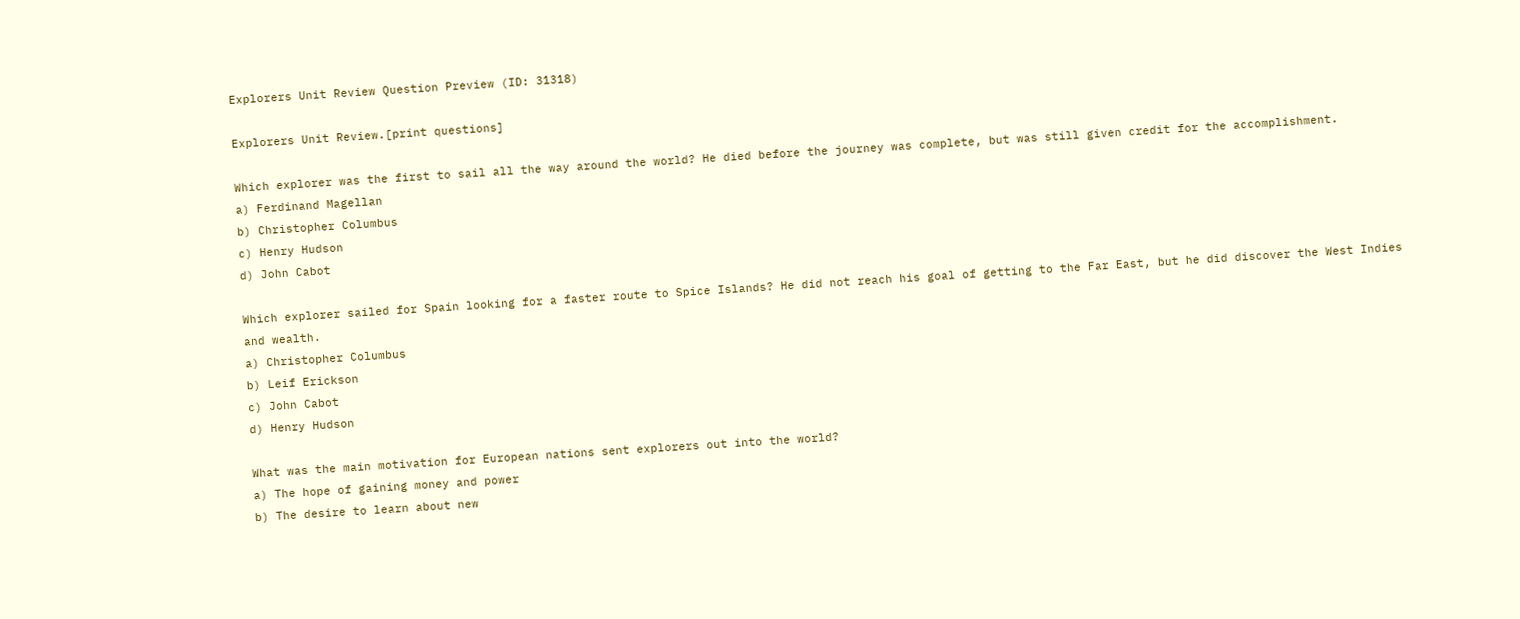Explorers Unit Review Question Preview (ID: 31318)

Explorers Unit Review.[print questions]

Which explorer was the first to sail all the way around the world? He died before the journey was complete, but was still given credit for the accomplishment.
a) Ferdinand Magellan
b) Christopher Columbus
c) Henry Hudson
d) John Cabot

Which explorer sailed for Spain looking for a faster route to Spice Islands? He did not reach his goal of getting to the Far East, but he did discover the West Indies and wealth.
a) Christopher Columbus
b) Leif Erickson
c) John Cabot
d) Henry Hudson

What was the main motivation for European nations sent explorers out into the world?
a) The hope of gaining money and power
b) The desire to learn about new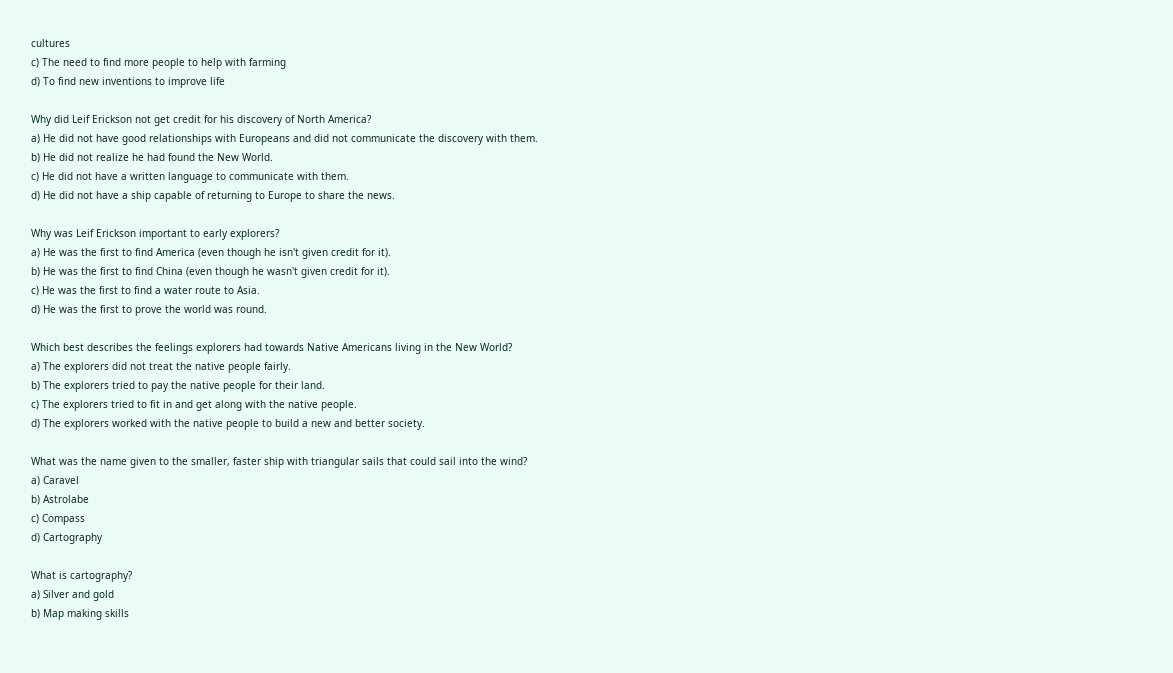cultures
c) The need to find more people to help with farming
d) To find new inventions to improve life

Why did Leif Erickson not get credit for his discovery of North America?
a) He did not have good relationships with Europeans and did not communicate the discovery with them.
b) He did not realize he had found the New World.
c) He did not have a written language to communicate with them.
d) He did not have a ship capable of returning to Europe to share the news.

Why was Leif Erickson important to early explorers?
a) He was the first to find America (even though he isn't given credit for it).
b) He was the first to find China (even though he wasn't given credit for it).
c) He was the first to find a water route to Asia.
d) He was the first to prove the world was round.

Which best describes the feelings explorers had towards Native Americans living in the New World?
a) The explorers did not treat the native people fairly.
b) The explorers tried to pay the native people for their land.
c) The explorers tried to fit in and get along with the native people.
d) The explorers worked with the native people to build a new and better society.

What was the name given to the smaller, faster ship with triangular sails that could sail into the wind?
a) Caravel
b) Astrolabe
c) Compass
d) Cartography

What is cartography?
a) Silver and gold
b) Map making skills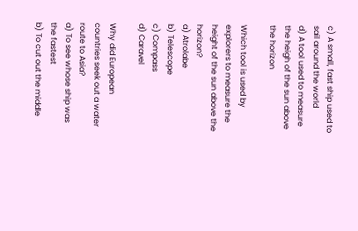c) A small, fast ship used to sail around the world
d) A tool used to measure the heigh of the sun above the horizon

Which tool is used by explorers to measure the height of the sun above the horizon?
a) Atrolabe
b) Telescope
c) Compass
d) Caravel

Why did European countries seek out a water route to Asia?
a) To see whose ship was the fastest
b) To cut out the middle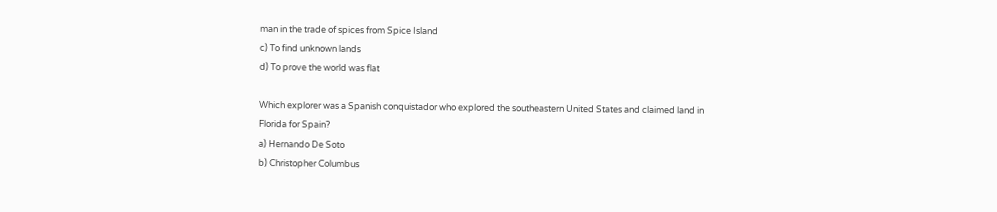man in the trade of spices from Spice Island
c) To find unknown lands
d) To prove the world was flat

Which explorer was a Spanish conquistador who explored the southeastern United States and claimed land in Florida for Spain?
a) Hernando De Soto
b) Christopher Columbus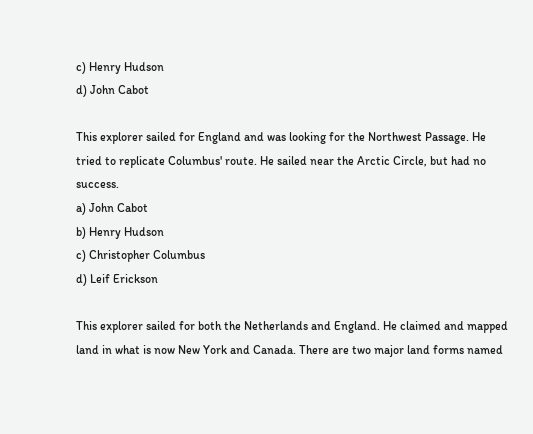c) Henry Hudson
d) John Cabot

This explorer sailed for England and was looking for the Northwest Passage. He tried to replicate Columbus' route. He sailed near the Arctic Circle, but had no success.
a) John Cabot
b) Henry Hudson
c) Christopher Columbus
d) Leif Erickson

This explorer sailed for both the Netherlands and England. He claimed and mapped land in what is now New York and Canada. There are two major land forms named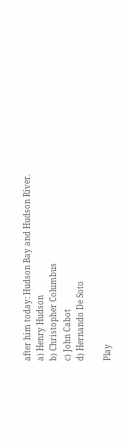after him today: Hudson Bay and Hudson River.
a) Henry Hudson
b) Christopher Columbus
c) John Cabot
d) Hernando De Soto

Play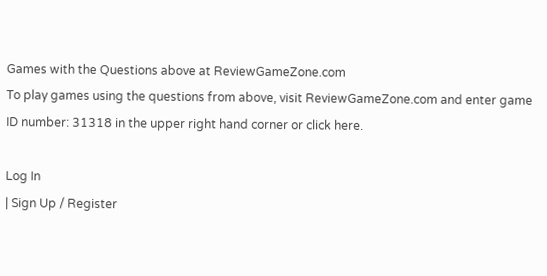Games with the Questions above at ReviewGameZone.com
To play games using the questions from above, visit ReviewGameZone.com and enter game ID number: 31318 in the upper right hand corner or click here.

Log In
| Sign Up / Register